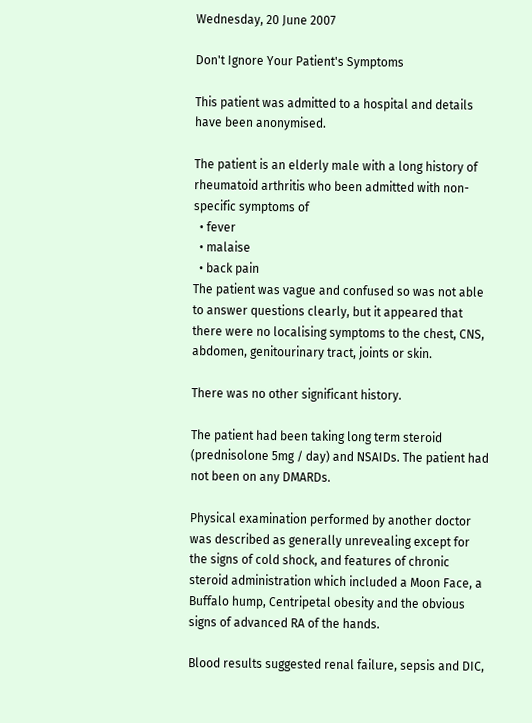Wednesday, 20 June 2007

Don't Ignore Your Patient's Symptoms

This patient was admitted to a hospital and details have been anonymised.

The patient is an elderly male with a long history of rheumatoid arthritis who been admitted with non-specific symptoms of
  • fever
  • malaise
  • back pain
The patient was vague and confused so was not able to answer questions clearly, but it appeared that there were no localising symptoms to the chest, CNS, abdomen, genitourinary tract, joints or skin.

There was no other significant history.

The patient had been taking long term steroid (prednisolone 5mg / day) and NSAIDs. The patient had not been on any DMARDs.

Physical examination performed by another doctor was described as generally unrevealing except for the signs of cold shock, and features of chronic steroid administration which included a Moon Face, a Buffalo hump, Centripetal obesity and the obvious signs of advanced RA of the hands.

Blood results suggested renal failure, sepsis and DIC,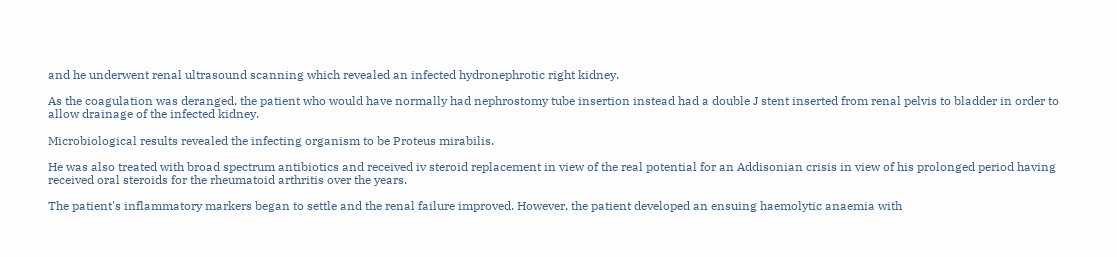and he underwent renal ultrasound scanning which revealed an infected hydronephrotic right kidney.

As the coagulation was deranged, the patient who would have normally had nephrostomy tube insertion instead had a double J stent inserted from renal pelvis to bladder in order to allow drainage of the infected kidney.

Microbiological results revealed the infecting organism to be Proteus mirabilis.

He was also treated with broad spectrum antibiotics and received iv steroid replacement in view of the real potential for an Addisonian crisis in view of his prolonged period having received oral steroids for the rheumatoid arthritis over the years.

The patient's inflammatory markers began to settle and the renal failure improved. However, the patient developed an ensuing haemolytic anaemia with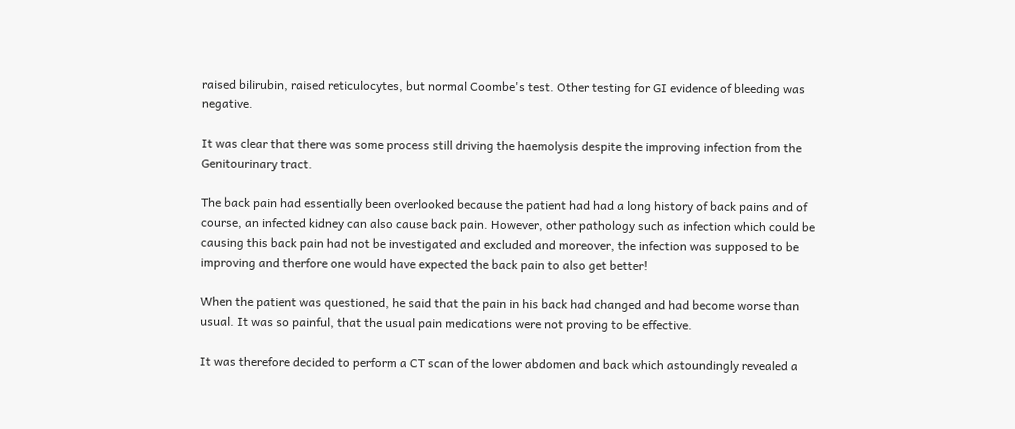raised bilirubin, raised reticulocytes, but normal Coombe's test. Other testing for GI evidence of bleeding was negative.

It was clear that there was some process still driving the haemolysis despite the improving infection from the Genitourinary tract.

The back pain had essentially been overlooked because the patient had had a long history of back pains and of course, an infected kidney can also cause back pain. However, other pathology such as infection which could be causing this back pain had not be investigated and excluded and moreover, the infection was supposed to be improving and therfore one would have expected the back pain to also get better!

When the patient was questioned, he said that the pain in his back had changed and had become worse than usual. It was so painful, that the usual pain medications were not proving to be effective.

It was therefore decided to perform a CT scan of the lower abdomen and back which astoundingly revealed a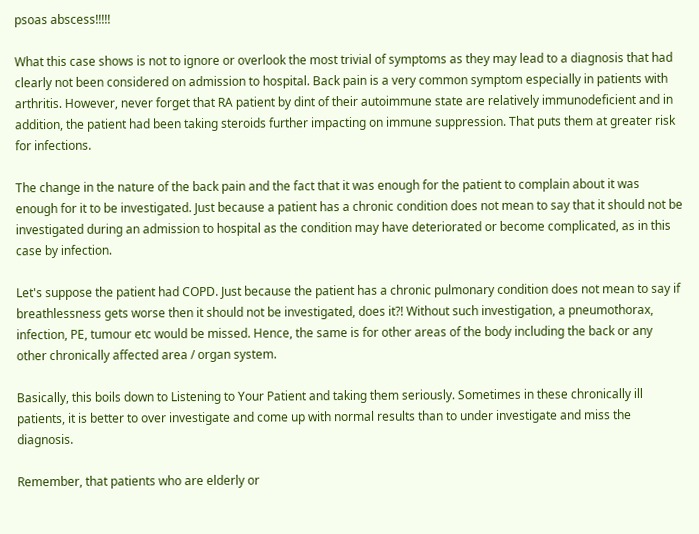psoas abscess!!!!!

What this case shows is not to ignore or overlook the most trivial of symptoms as they may lead to a diagnosis that had clearly not been considered on admission to hospital. Back pain is a very common symptom especially in patients with arthritis. However, never forget that RA patient by dint of their autoimmune state are relatively immunodeficient and in addition, the patient had been taking steroids further impacting on immune suppression. That puts them at greater risk for infections.

The change in the nature of the back pain and the fact that it was enough for the patient to complain about it was enough for it to be investigated. Just because a patient has a chronic condition does not mean to say that it should not be investigated during an admission to hospital as the condition may have deteriorated or become complicated, as in this case by infection.

Let's suppose the patient had COPD. Just because the patient has a chronic pulmonary condition does not mean to say if breathlessness gets worse then it should not be investigated, does it?! Without such investigation, a pneumothorax, infection, PE, tumour etc would be missed. Hence, the same is for other areas of the body including the back or any other chronically affected area / organ system.

Basically, this boils down to Listening to Your Patient and taking them seriously. Sometimes in these chronically ill patients, it is better to over investigate and come up with normal results than to under investigate and miss the diagnosis.

Remember, that patients who are elderly or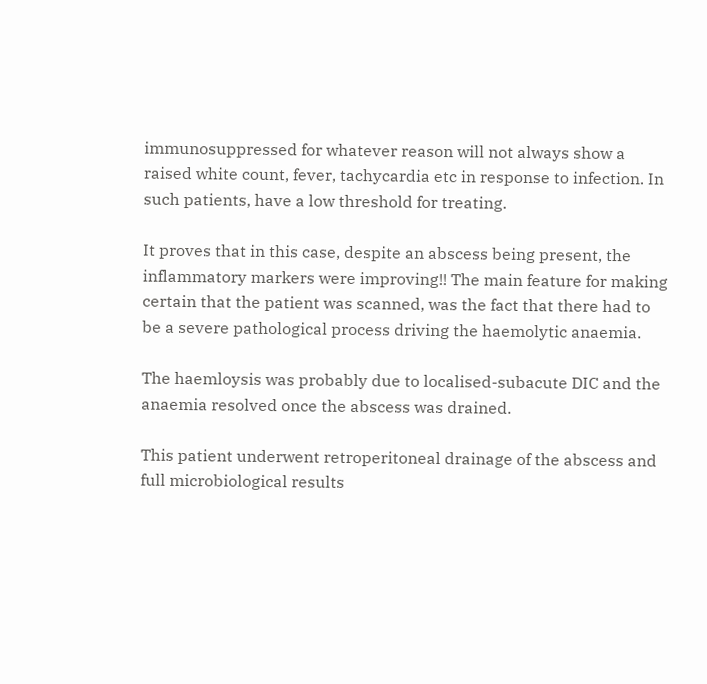immunosuppressed for whatever reason will not always show a raised white count, fever, tachycardia etc in response to infection. In such patients, have a low threshold for treating.

It proves that in this case, despite an abscess being present, the inflammatory markers were improving!! The main feature for making certain that the patient was scanned, was the fact that there had to be a severe pathological process driving the haemolytic anaemia.

The haemloysis was probably due to localised-subacute DIC and the anaemia resolved once the abscess was drained.

This patient underwent retroperitoneal drainage of the abscess and full microbiological results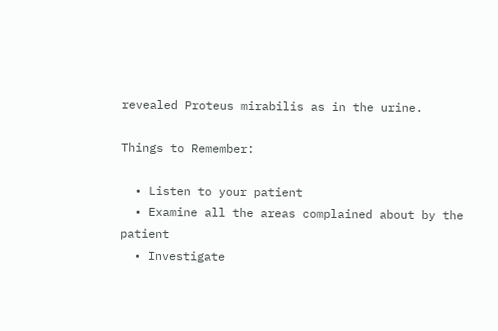revealed Proteus mirabilis as in the urine.

Things to Remember:

  • Listen to your patient
  • Examine all the areas complained about by the patient
  • Investigate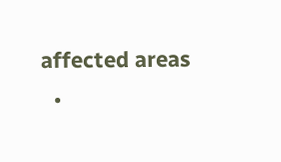affected areas
  •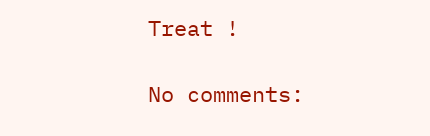Treat !

No comments: